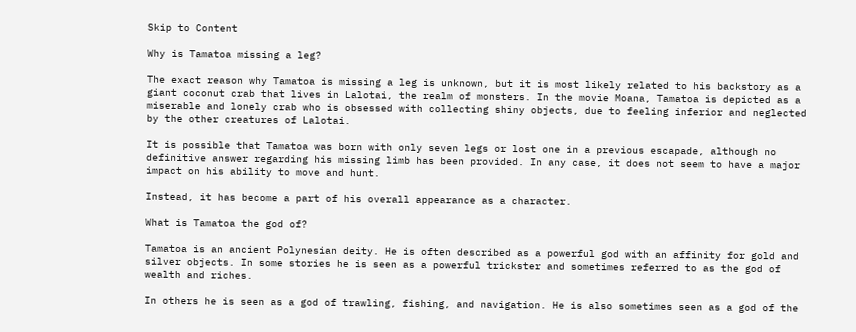Skip to Content

Why is Tamatoa missing a leg?

The exact reason why Tamatoa is missing a leg is unknown, but it is most likely related to his backstory as a giant coconut crab that lives in Lalotai, the realm of monsters. In the movie Moana, Tamatoa is depicted as a miserable and lonely crab who is obsessed with collecting shiny objects, due to feeling inferior and neglected by the other creatures of Lalotai.

It is possible that Tamatoa was born with only seven legs or lost one in a previous escapade, although no definitive answer regarding his missing limb has been provided. In any case, it does not seem to have a major impact on his ability to move and hunt.

Instead, it has become a part of his overall appearance as a character.

What is Tamatoa the god of?

Tamatoa is an ancient Polynesian deity. He is often described as a powerful god with an affinity for gold and silver objects. In some stories he is seen as a powerful trickster and sometimes referred to as the god of wealth and riches.

In others he is seen as a god of trawling, fishing, and navigation. He is also sometimes seen as a god of the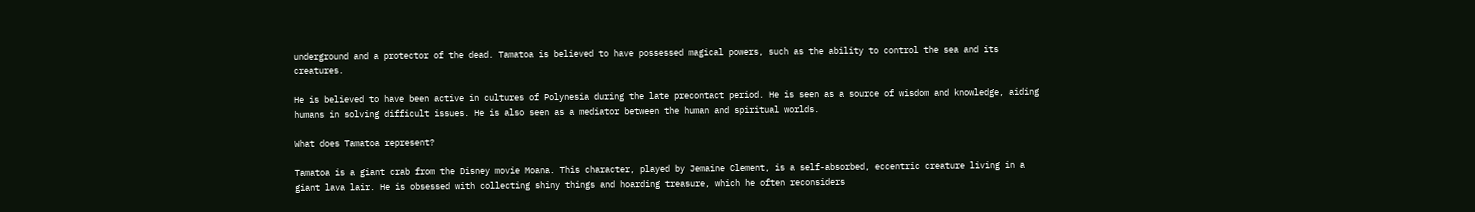underground and a protector of the dead. Tamatoa is believed to have possessed magical powers, such as the ability to control the sea and its creatures.

He is believed to have been active in cultures of Polynesia during the late precontact period. He is seen as a source of wisdom and knowledge, aiding humans in solving difficult issues. He is also seen as a mediator between the human and spiritual worlds.

What does Tamatoa represent?

Tamatoa is a giant crab from the Disney movie Moana. This character, played by Jemaine Clement, is a self-absorbed, eccentric creature living in a giant lava lair. He is obsessed with collecting shiny things and hoarding treasure, which he often reconsiders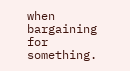when bargaining for something.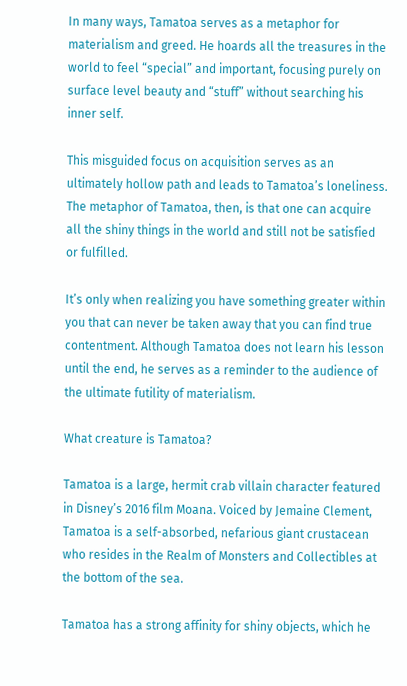In many ways, Tamatoa serves as a metaphor for materialism and greed. He hoards all the treasures in the world to feel “special” and important, focusing purely on surface level beauty and “stuff” without searching his inner self.

This misguided focus on acquisition serves as an ultimately hollow path and leads to Tamatoa’s loneliness. The metaphor of Tamatoa, then, is that one can acquire all the shiny things in the world and still not be satisfied or fulfilled.

It’s only when realizing you have something greater within you that can never be taken away that you can find true contentment. Although Tamatoa does not learn his lesson until the end, he serves as a reminder to the audience of the ultimate futility of materialism.

What creature is Tamatoa?

Tamatoa is a large, hermit crab villain character featured in Disney’s 2016 film Moana. Voiced by Jemaine Clement, Tamatoa is a self-absorbed, nefarious giant crustacean who resides in the Realm of Monsters and Collectibles at the bottom of the sea.

Tamatoa has a strong affinity for shiny objects, which he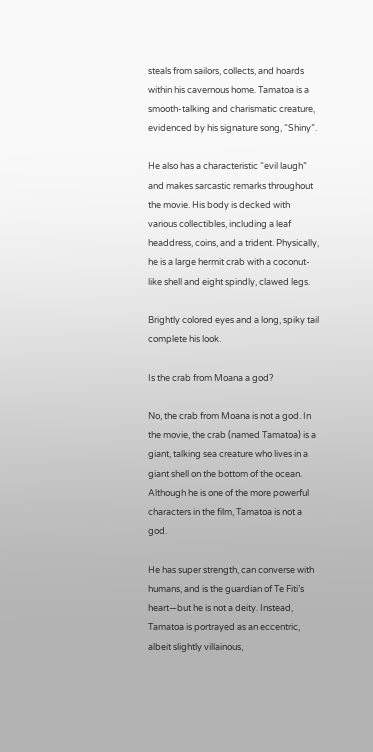steals from sailors, collects, and hoards within his cavernous home. Tamatoa is a smooth-talking and charismatic creature, evidenced by his signature song, “Shiny”.

He also has a characteristic “evil laugh” and makes sarcastic remarks throughout the movie. His body is decked with various collectibles, including a leaf headdress, coins, and a trident. Physically, he is a large hermit crab with a coconut-like shell and eight spindly, clawed legs.

Brightly colored eyes and a long, spiky tail complete his look.

Is the crab from Moana a god?

No, the crab from Moana is not a god. In the movie, the crab (named Tamatoa) is a giant, talking sea creature who lives in a giant shell on the bottom of the ocean. Although he is one of the more powerful characters in the film, Tamatoa is not a god.

He has super strength, can converse with humans, and is the guardian of Te Fiti’s heart—but he is not a deity. Instead, Tamatoa is portrayed as an eccentric, albeit slightly villainous,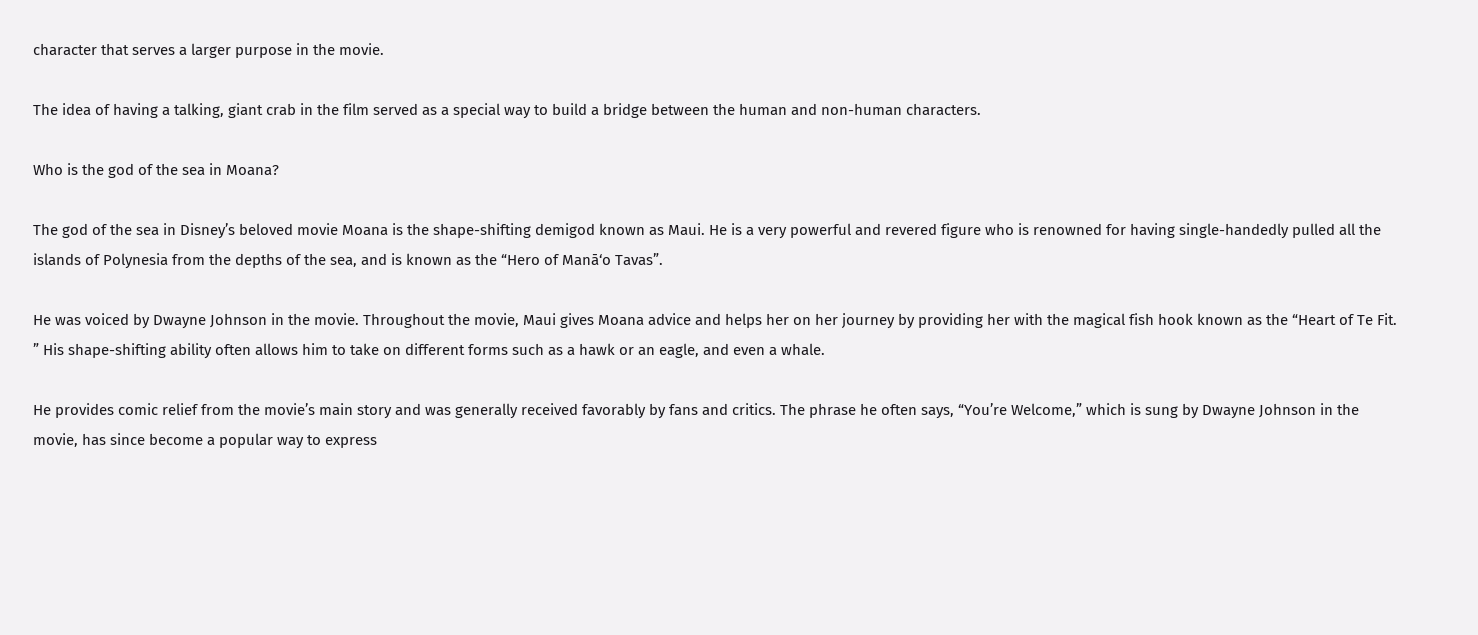character that serves a larger purpose in the movie.

The idea of having a talking, giant crab in the film served as a special way to build a bridge between the human and non-human characters.

Who is the god of the sea in Moana?

The god of the sea in Disney’s beloved movie Moana is the shape-shifting demigod known as Maui. He is a very powerful and revered figure who is renowned for having single-handedly pulled all the islands of Polynesia from the depths of the sea, and is known as the “Hero of Manā‘o Tavas”.

He was voiced by Dwayne Johnson in the movie. Throughout the movie, Maui gives Moana advice and helps her on her journey by providing her with the magical fish hook known as the “Heart of Te Fit. ” His shape-shifting ability often allows him to take on different forms such as a hawk or an eagle, and even a whale.

He provides comic relief from the movie’s main story and was generally received favorably by fans and critics. The phrase he often says, “You’re Welcome,” which is sung by Dwayne Johnson in the movie, has since become a popular way to express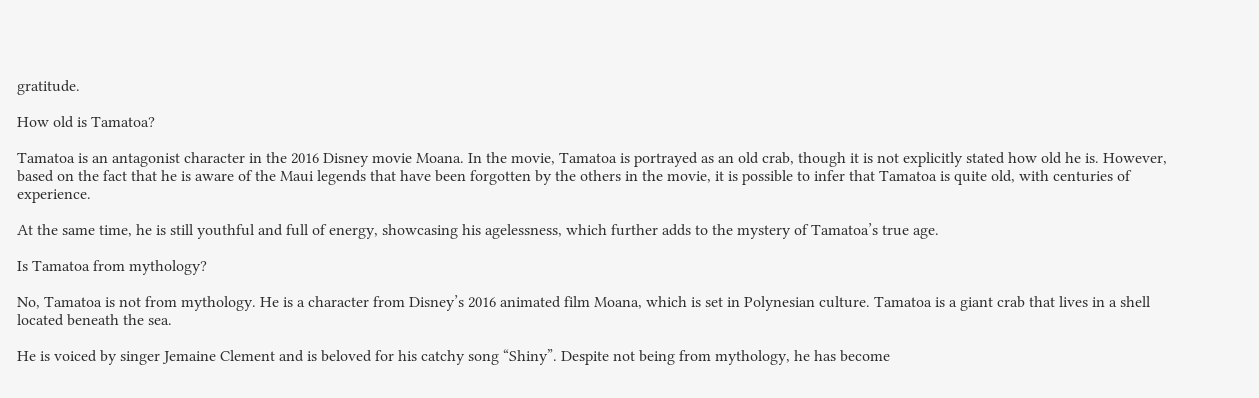gratitude.

How old is Tamatoa?

Tamatoa is an antagonist character in the 2016 Disney movie Moana. In the movie, Tamatoa is portrayed as an old crab, though it is not explicitly stated how old he is. However, based on the fact that he is aware of the Maui legends that have been forgotten by the others in the movie, it is possible to infer that Tamatoa is quite old, with centuries of experience.

At the same time, he is still youthful and full of energy, showcasing his agelessness, which further adds to the mystery of Tamatoa’s true age.

Is Tamatoa from mythology?

No, Tamatoa is not from mythology. He is a character from Disney’s 2016 animated film Moana, which is set in Polynesian culture. Tamatoa is a giant crab that lives in a shell located beneath the sea.

He is voiced by singer Jemaine Clement and is beloved for his catchy song “Shiny”. Despite not being from mythology, he has become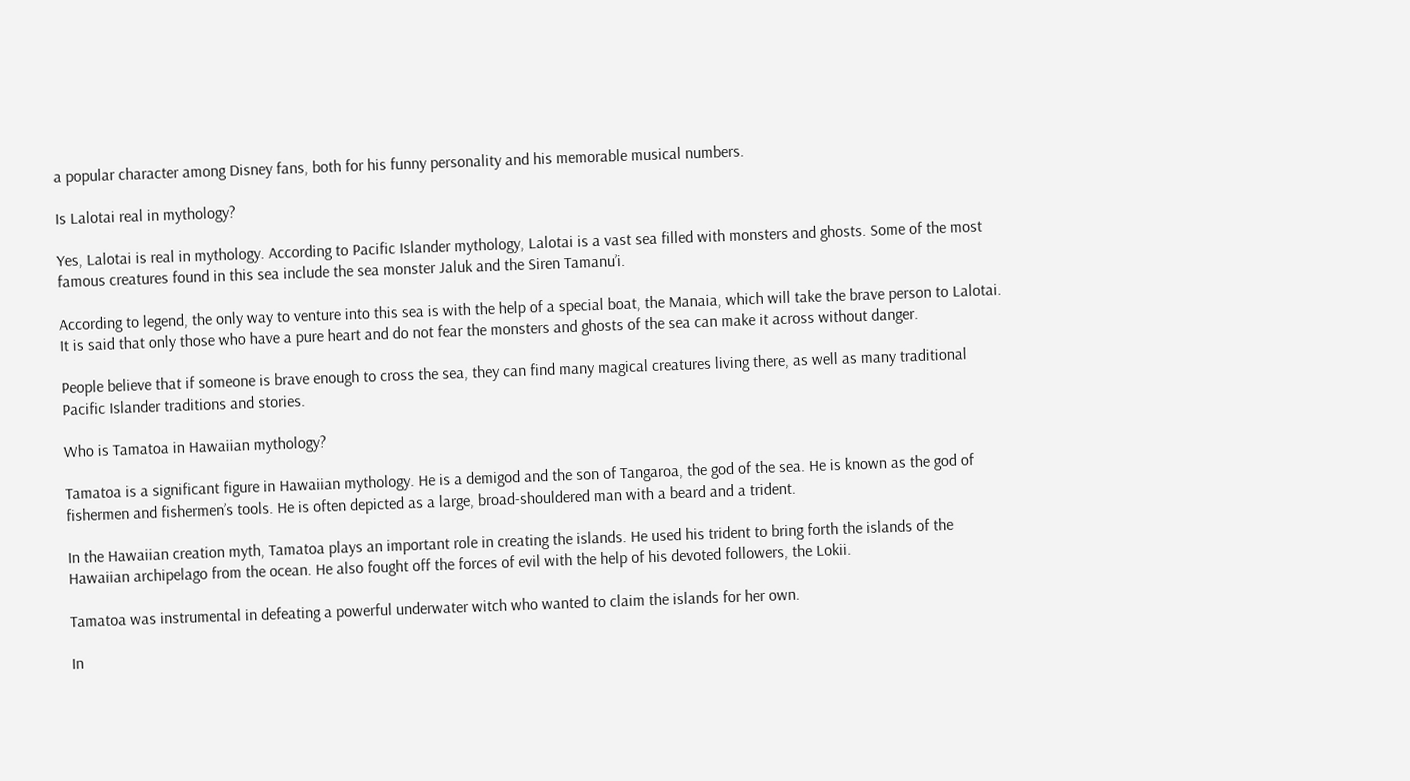a popular character among Disney fans, both for his funny personality and his memorable musical numbers.

Is Lalotai real in mythology?

Yes, Lalotai is real in mythology. According to Pacific Islander mythology, Lalotai is a vast sea filled with monsters and ghosts. Some of the most famous creatures found in this sea include the sea monster Jaluk and the Siren Tamanu’i.

According to legend, the only way to venture into this sea is with the help of a special boat, the Manaia, which will take the brave person to Lalotai. It is said that only those who have a pure heart and do not fear the monsters and ghosts of the sea can make it across without danger.

People believe that if someone is brave enough to cross the sea, they can find many magical creatures living there, as well as many traditional Pacific Islander traditions and stories.

Who is Tamatoa in Hawaiian mythology?

Tamatoa is a significant figure in Hawaiian mythology. He is a demigod and the son of Tangaroa, the god of the sea. He is known as the god of fishermen and fishermen’s tools. He is often depicted as a large, broad-shouldered man with a beard and a trident.

In the Hawaiian creation myth, Tamatoa plays an important role in creating the islands. He used his trident to bring forth the islands of the Hawaiian archipelago from the ocean. He also fought off the forces of evil with the help of his devoted followers, the Lokii.

Tamatoa was instrumental in defeating a powerful underwater witch who wanted to claim the islands for her own.

In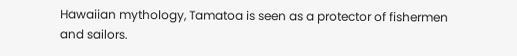Hawaiian mythology, Tamatoa is seen as a protector of fishermen and sailors.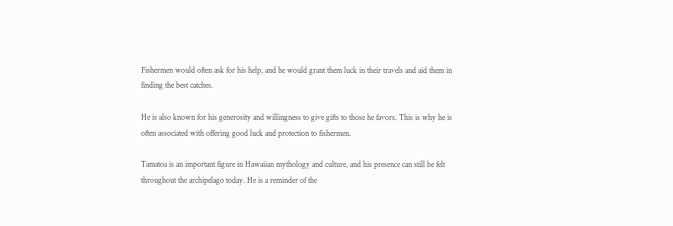Fishermen would often ask for his help, and he would grant them luck in their travels and aid them in finding the best catches.

He is also known for his generosity and willingness to give gifts to those he favors. This is why he is often associated with offering good luck and protection to fishermen.

Tamatoa is an important figure in Hawaiian mythology and culture, and his presence can still be felt throughout the archipelago today. He is a reminder of the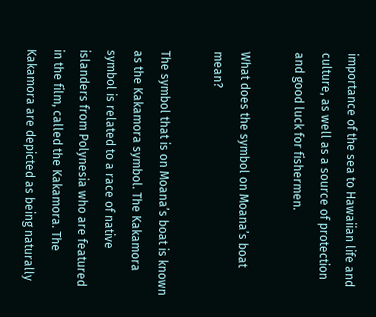importance of the sea to Hawaiian life and culture, as well as a source of protection and good luck for fishermen.

What does the symbol on Moana’s boat mean?

The symbol that is on Moana’s boat is known as the Kakamora symbol. The Kakamora symbol is related to a race of native islanders from Polynesia who are featured in the film, called the Kakamora. The Kakamora are depicted as being naturally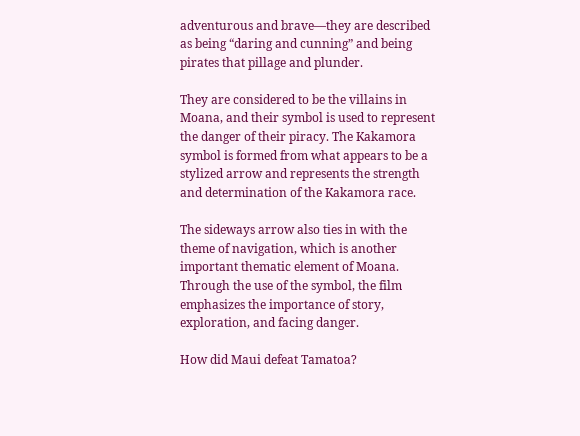adventurous and brave—they are described as being “daring and cunning” and being pirates that pillage and plunder.

They are considered to be the villains in Moana, and their symbol is used to represent the danger of their piracy. The Kakamora symbol is formed from what appears to be a stylized arrow and represents the strength and determination of the Kakamora race.

The sideways arrow also ties in with the theme of navigation, which is another important thematic element of Moana. Through the use of the symbol, the film emphasizes the importance of story, exploration, and facing danger.

How did Maui defeat Tamatoa?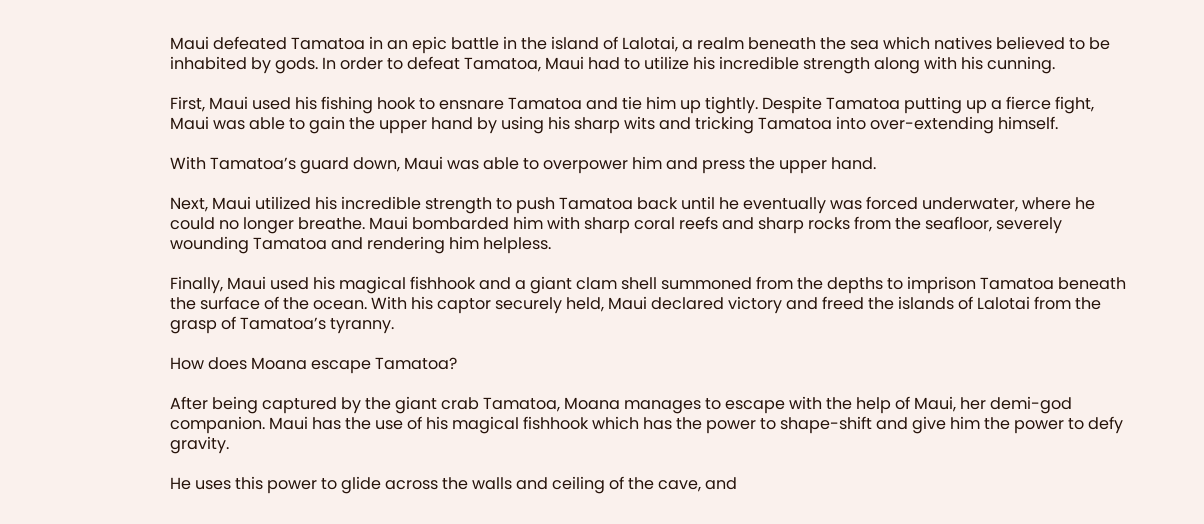Maui defeated Tamatoa in an epic battle in the island of Lalotai, a realm beneath the sea which natives believed to be inhabited by gods. In order to defeat Tamatoa, Maui had to utilize his incredible strength along with his cunning.

First, Maui used his fishing hook to ensnare Tamatoa and tie him up tightly. Despite Tamatoa putting up a fierce fight, Maui was able to gain the upper hand by using his sharp wits and tricking Tamatoa into over-extending himself.

With Tamatoa’s guard down, Maui was able to overpower him and press the upper hand.

Next, Maui utilized his incredible strength to push Tamatoa back until he eventually was forced underwater, where he could no longer breathe. Maui bombarded him with sharp coral reefs and sharp rocks from the seafloor, severely wounding Tamatoa and rendering him helpless.

Finally, Maui used his magical fishhook and a giant clam shell summoned from the depths to imprison Tamatoa beneath the surface of the ocean. With his captor securely held, Maui declared victory and freed the islands of Lalotai from the grasp of Tamatoa’s tyranny.

How does Moana escape Tamatoa?

After being captured by the giant crab Tamatoa, Moana manages to escape with the help of Maui, her demi-god companion. Maui has the use of his magical fishhook which has the power to shape-shift and give him the power to defy gravity.

He uses this power to glide across the walls and ceiling of the cave, and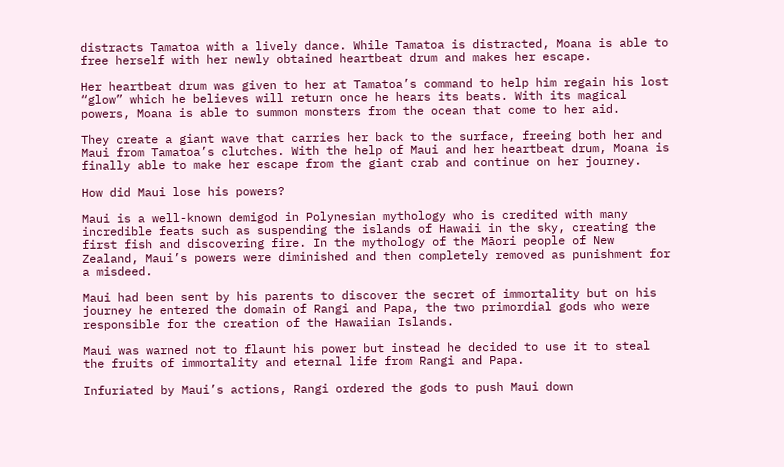distracts Tamatoa with a lively dance. While Tamatoa is distracted, Moana is able to free herself with her newly obtained heartbeat drum and makes her escape.

Her heartbeat drum was given to her at Tamatoa’s command to help him regain his lost “glow” which he believes will return once he hears its beats. With its magical powers, Moana is able to summon monsters from the ocean that come to her aid.

They create a giant wave that carries her back to the surface, freeing both her and Maui from Tamatoa’s clutches. With the help of Maui and her heartbeat drum, Moana is finally able to make her escape from the giant crab and continue on her journey.

How did Maui lose his powers?

Maui is a well-known demigod in Polynesian mythology who is credited with many incredible feats such as suspending the islands of Hawaii in the sky, creating the first fish and discovering fire. In the mythology of the Māori people of New Zealand, Maui’s powers were diminished and then completely removed as punishment for a misdeed.

Maui had been sent by his parents to discover the secret of immortality but on his journey he entered the domain of Rangi and Papa, the two primordial gods who were responsible for the creation of the Hawaiian Islands.

Maui was warned not to flaunt his power but instead he decided to use it to steal the fruits of immortality and eternal life from Rangi and Papa.

Infuriated by Maui’s actions, Rangi ordered the gods to push Maui down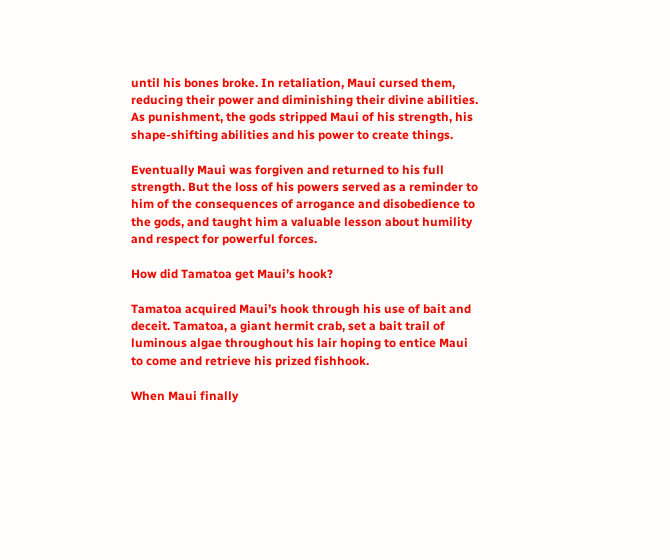until his bones broke. In retaliation, Maui cursed them, reducing their power and diminishing their divine abilities. As punishment, the gods stripped Maui of his strength, his shape-shifting abilities and his power to create things.

Eventually Maui was forgiven and returned to his full strength. But the loss of his powers served as a reminder to him of the consequences of arrogance and disobedience to the gods, and taught him a valuable lesson about humility and respect for powerful forces.

How did Tamatoa get Maui’s hook?

Tamatoa acquired Maui’s hook through his use of bait and deceit. Tamatoa, a giant hermit crab, set a bait trail of luminous algae throughout his lair hoping to entice Maui to come and retrieve his prized fishhook.

When Maui finally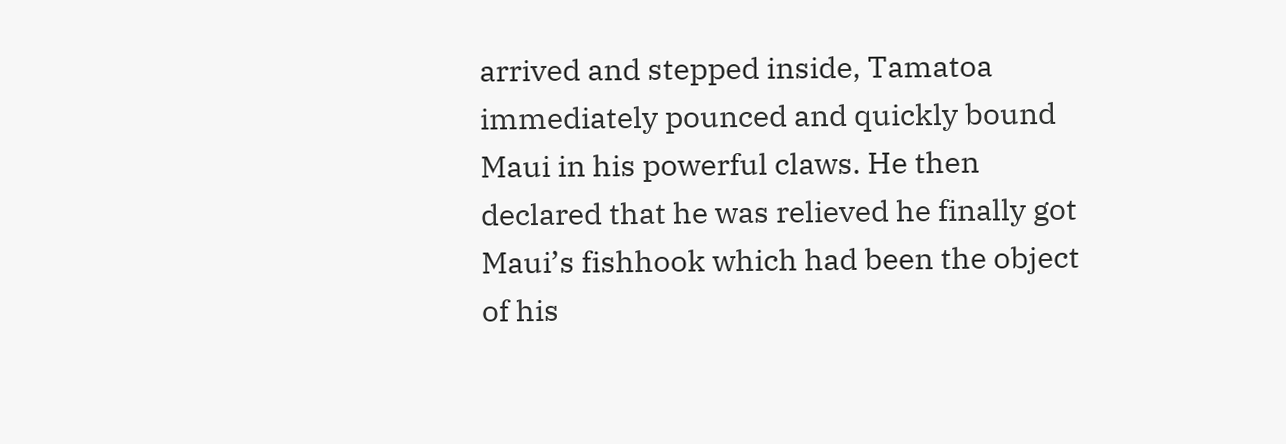arrived and stepped inside, Tamatoa immediately pounced and quickly bound Maui in his powerful claws. He then declared that he was relieved he finally got Maui’s fishhook which had been the object of his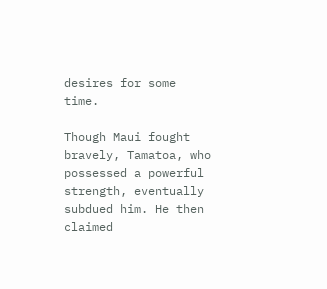desires for some time.

Though Maui fought bravely, Tamatoa, who possessed a powerful strength, eventually subdued him. He then claimed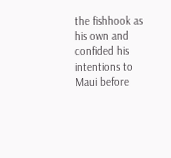the fishhook as his own and confided his intentions to Maui before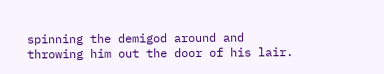spinning the demigod around and throwing him out the door of his lair.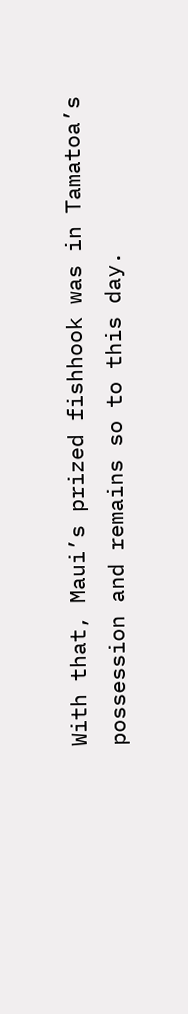With that, Maui’s prized fishhook was in Tamatoa’s possession and remains so to this day.